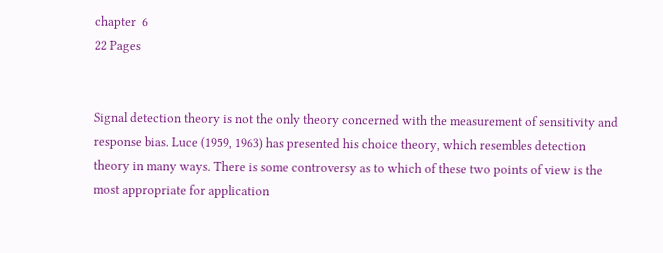chapter  6
22 Pages


Signal detection theory is not the only theory concerned with the measurement of sensitivity and response bias. Luce (1959, 1963) has presented his choice theory, which resembles detection theory in many ways. There is some controversy as to which of these two points of view is the most appropriate for application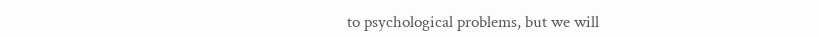to psychological problems, but we will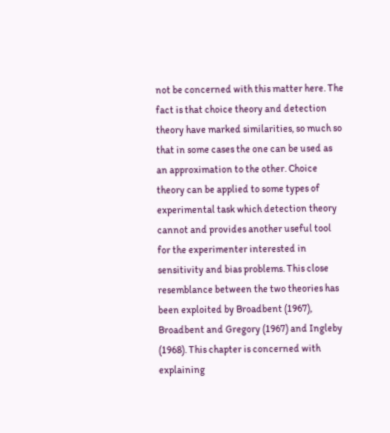not be concerned with this matter here. The fact is that choice theory and detection theory have marked similarities, so much so that in some cases the one can be used as an approximation to the other. Choice theory can be applied to some types of experimental task which detection theory cannot and provides another useful tool for the experimenter interested in sensitivity and bias problems. This close resemblance between the two theories has been exploited by Broadbent (1967), Broadbent and Gregory (1967) and Ingleby (1968). This chapter is concerned with explaining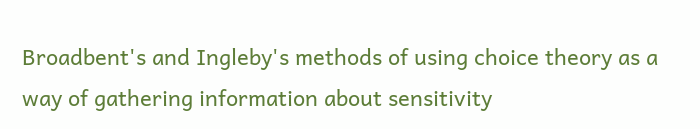Broadbent's and Ingleby's methods of using choice theory as a way of gathering information about sensitivity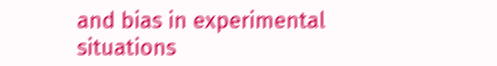and bias in experimental situations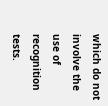which do not involve the use of recognition tests.